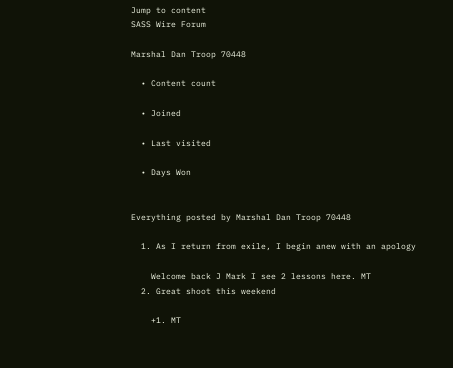Jump to content
SASS Wire Forum

Marshal Dan Troop 70448

  • Content count

  • Joined

  • Last visited

  • Days Won


Everything posted by Marshal Dan Troop 70448

  1. As I return from exile, I begin anew with an apology

    Welcome back J Mark I see 2 lessons here. MT
  2. Great shoot this weekend

    +1. MT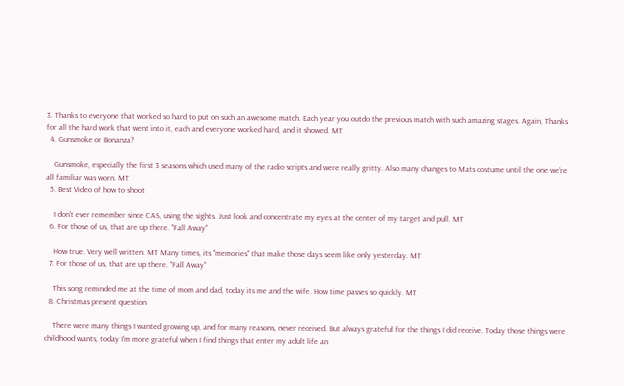3. Thanks to everyone that worked so hard to put on such an awesome match. Each year you outdo the previous match with such amazing stages. Again, Thanks for all the hard work that went into it, each and everyone worked hard, and it showed. MT
  4. Gunsmoke or Bonanza?

    Gunsmoke, especially the first 3 seasons which used many of the radio scripts and were really gritty. Also many changes to Mats costume until the one we're all familiar was worn. MT
  5. Best Video of how to shoot

    I don't ever remember since CAS, using the sights. Just look and concentrate my eyes at the center of my target and pull. MT
  6. For those of us, that are up there. "Fall Away"

    How true. Very well written. MT Many times, its "memories" that make those days seem like only yesterday. MT
  7. For those of us, that are up there. "Fall Away"

    This song reminded me at the time of mom and dad, today its me and the wife. How time passes so quickly. MT
  8. Christmas present question

    There were many things I wanted growing up, and for many reasons, never received. But always grateful for the things I did receive. Today those things were childhood wants, today I'm more grateful when I find things that enter my adult life an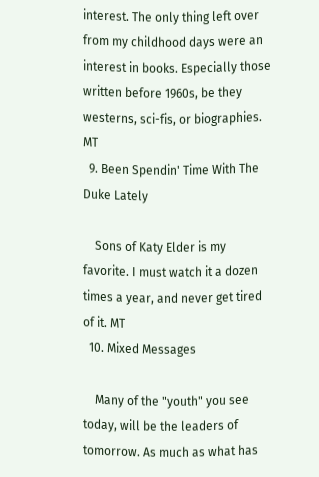interest. The only thing left over from my childhood days were an interest in books. Especially those written before 1960s, be they westerns, sci-fis, or biographies. MT
  9. Been Spendin' Time With The Duke Lately

    Sons of Katy Elder is my favorite. I must watch it a dozen times a year, and never get tired of it. MT
  10. Mixed Messages

    Many of the "youth" you see today, will be the leaders of tomorrow. As much as what has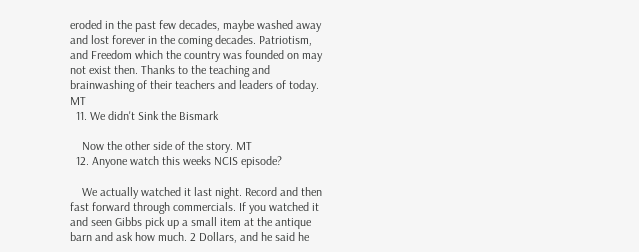eroded in the past few decades, maybe washed away and lost forever in the coming decades. Patriotism, and Freedom which the country was founded on may not exist then. Thanks to the teaching and brainwashing of their teachers and leaders of today. MT
  11. We didn't Sink the Bismark

    Now the other side of the story. MT
  12. Anyone watch this weeks NCIS episode?

    We actually watched it last night. Record and then fast forward through commercials. If you watched it and seen Gibbs pick up a small item at the antique barn and ask how much. 2 Dollars, and he said he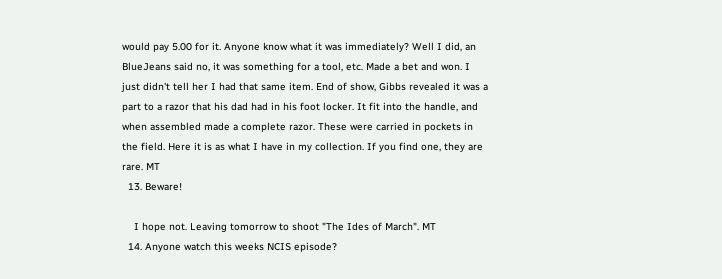would pay 5.00 for it. Anyone know what it was immediately? Well I did, an BlueJeans said no, it was something for a tool, etc. Made a bet and won. I just didn't tell her I had that same item. End of show, Gibbs revealed it was a part to a razor that his dad had in his foot locker. It fit into the handle, and when assembled made a complete razor. These were carried in pockets in the field. Here it is as what I have in my collection. If you find one, they are rare. MT
  13. Beware!

    I hope not. Leaving tomorrow to shoot "The Ides of March". MT
  14. Anyone watch this weeks NCIS episode?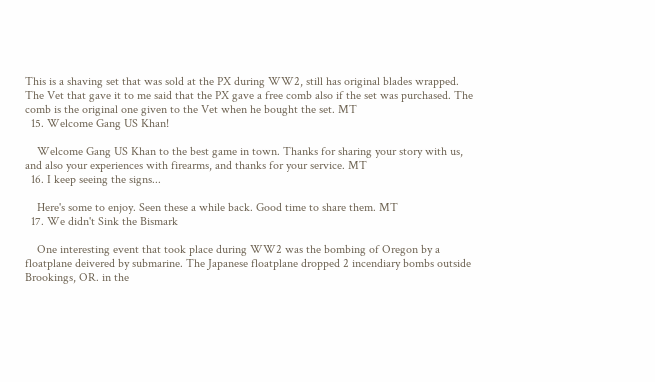This is a shaving set that was sold at the PX during WW2, still has original blades wrapped. The Vet that gave it to me said that the PX gave a free comb also if the set was purchased. The comb is the original one given to the Vet when he bought the set. MT
  15. Welcome Gang US Khan!

    Welcome Gang US Khan to the best game in town. Thanks for sharing your story with us, and also your experiences with firearms, and thanks for your service. MT
  16. I keep seeing the signs...

    Here's some to enjoy. Seen these a while back. Good time to share them. MT
  17. We didn't Sink the Bismark

    One interesting event that took place during WW2 was the bombing of Oregon by a floatplane deivered by submarine. The Japanese floatplane dropped 2 incendiary bombs outside Brookings, OR. in the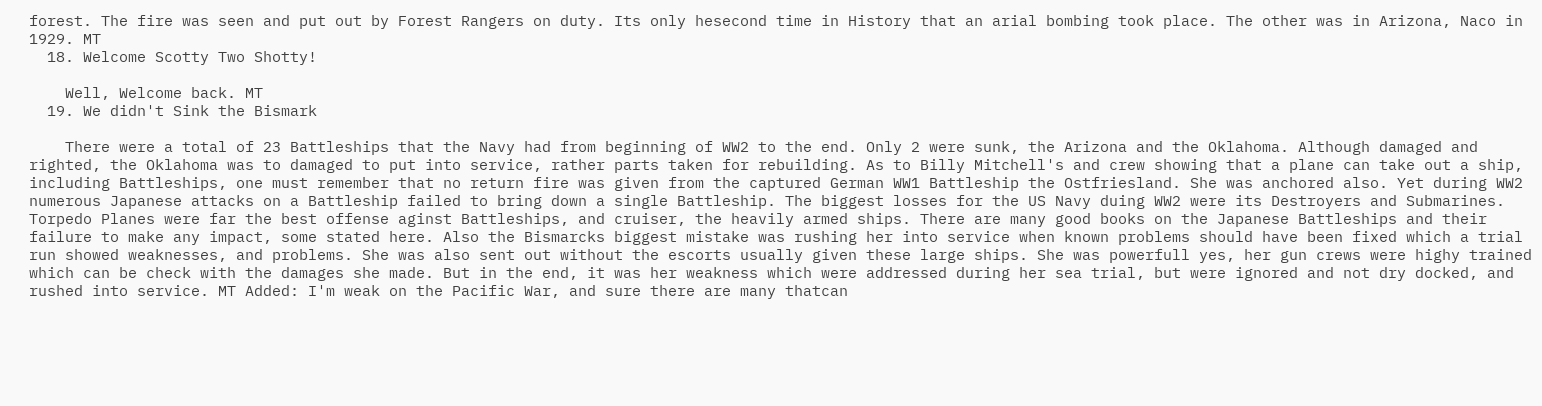forest. The fire was seen and put out by Forest Rangers on duty. Its only hesecond time in History that an arial bombing took place. The other was in Arizona, Naco in 1929. MT
  18. Welcome Scotty Two Shotty!

    Well, Welcome back. MT
  19. We didn't Sink the Bismark

    There were a total of 23 Battleships that the Navy had from beginning of WW2 to the end. Only 2 were sunk, the Arizona and the Oklahoma. Although damaged and righted, the Oklahoma was to damaged to put into service, rather parts taken for rebuilding. As to Billy Mitchell's and crew showing that a plane can take out a ship, including Battleships, one must remember that no return fire was given from the captured German WW1 Battleship the Ostfriesland. She was anchored also. Yet during WW2 numerous Japanese attacks on a Battleship failed to bring down a single Battleship. The biggest losses for the US Navy duing WW2 were its Destroyers and Submarines. Torpedo Planes were far the best offense aginst Battleships, and cruiser, the heavily armed ships. There are many good books on the Japanese Battleships and their failure to make any impact, some stated here. Also the Bismarcks biggest mistake was rushing her into service when known problems should have been fixed which a trial run showed weaknesses, and problems. She was also sent out without the escorts usually given these large ships. She was powerfull yes, her gun crews were highy trained which can be check with the damages she made. But in the end, it was her weakness which were addressed during her sea trial, but were ignored and not dry docked, and rushed into service. MT Added: I'm weak on the Pacific War, and sure there are many thatcan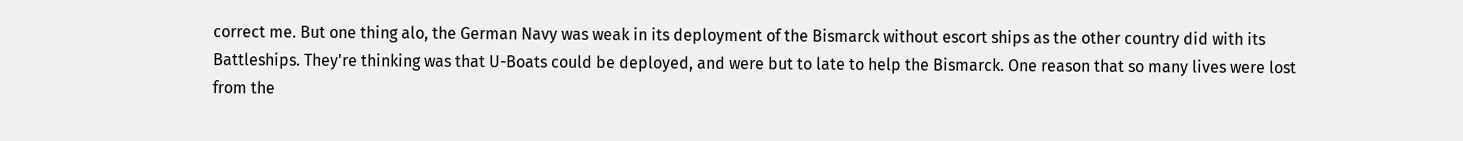correct me. But one thing alo, the German Navy was weak in its deployment of the Bismarck without escort ships as the other country did with its Battleships. They're thinking was that U-Boats could be deployed, and were but to late to help the Bismarck. One reason that so many lives were lost from the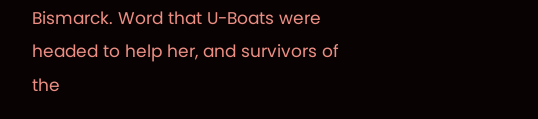Bismarck. Word that U-Boats were headed to help her, and survivors of the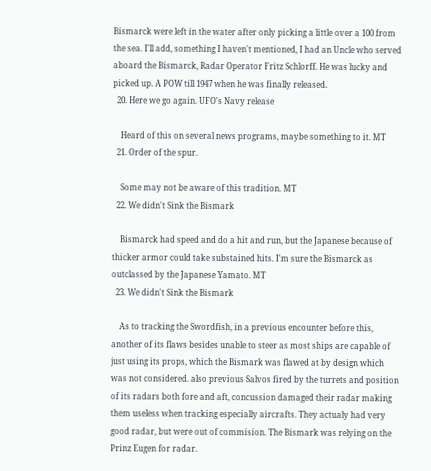Bismarck were left in the water after only picking a little over a 100 from the sea. I'll add, something I haven't mentioned, I had an Uncle who served aboard the Bismarck, Radar Operator Fritz Schlorff. He was lucky and picked up. A POW till 1947 when he was finally released.
  20. Here we go again. UFO's Navy release

    Heard of this on several news programs, maybe something to it. MT
  21. Order of the spur.

    Some may not be aware of this tradition. MT
  22. We didn't Sink the Bismark

    Bismarck had speed and do a hit and run, but the Japanese because of thicker armor could take substained hits. I'm sure the Bismarck as outclassed by the Japanese Yamato. MT
  23. We didn't Sink the Bismark

    As to tracking the Swordfish, in a previous encounter before this, another of its flaws besides unable to steer as most ships are capable of just using its props, which the Bismark was flawed at by design which was not considered. also previous Salvos fired by the turrets and position of its radars both fore and aft, concussion damaged their radar making them useless when tracking especially aircrafts. They actualy had very good radar, but were out of commision. The Bismark was relying on the Prinz Eugen for radar.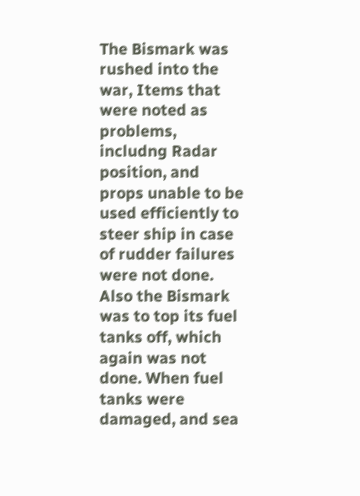The Bismark was rushed into the war, Items that were noted as problems, includng Radar position, and props unable to be used efficiently to steer ship in case of rudder failures were not done. Also the Bismark was to top its fuel tanks off, which again was not done. When fuel tanks were damaged, and sea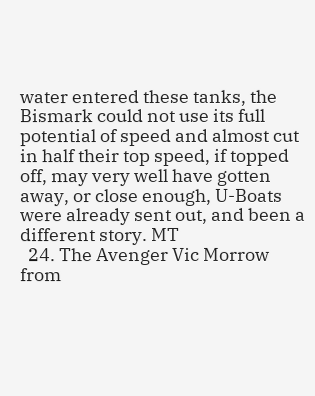water entered these tanks, the Bismark could not use its full potential of speed and almost cut in half their top speed, if topped off, may very well have gotten away, or close enough, U-Boats were already sent out, and been a different story. MT
  24. The Avenger Vic Morrow from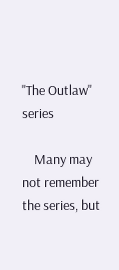"The Outlaw" series

    Many may not remember the series, but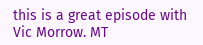this is a great episode with Vic Morrow. MT